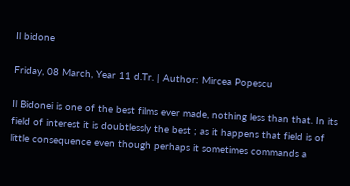Il bidone

Friday, 08 March, Year 11 d.Tr. | Author: Mircea Popescu

Il Bidonei is one of the best films ever made, nothing less than that. In its field of interest it is doubtlessly the best ; as it happens that field is of little consequence even though perhaps it sometimes commands a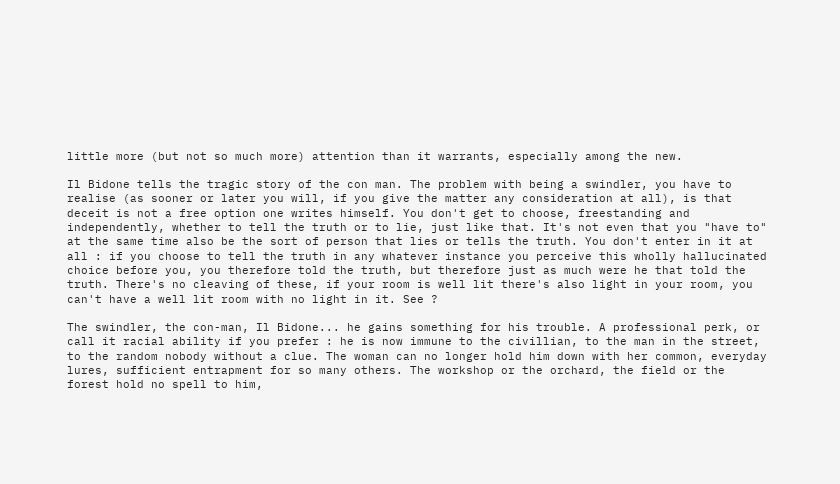little more (but not so much more) attention than it warrants, especially among the new.

Il Bidone tells the tragic story of the con man. The problem with being a swindler, you have to realise (as sooner or later you will, if you give the matter any consideration at all), is that deceit is not a free option one writes himself. You don't get to choose, freestanding and independently, whether to tell the truth or to lie, just like that. It's not even that you "have to" at the same time also be the sort of person that lies or tells the truth. You don't enter in it at all : if you choose to tell the truth in any whatever instance you perceive this wholly hallucinated choice before you, you therefore told the truth, but therefore just as much were he that told the truth. There's no cleaving of these, if your room is well lit there's also light in your room, you can't have a well lit room with no light in it. See ?

The swindler, the con-man, Il Bidone... he gains something for his trouble. A professional perk, or call it racial ability if you prefer : he is now immune to the civillian, to the man in the street, to the random nobody without a clue. The woman can no longer hold him down with her common, everyday lures, sufficient entrapment for so many others. The workshop or the orchard, the field or the forest hold no spell to him,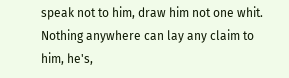speak not to him, draw him not one whit. Nothing anywhere can lay any claim to him, he's,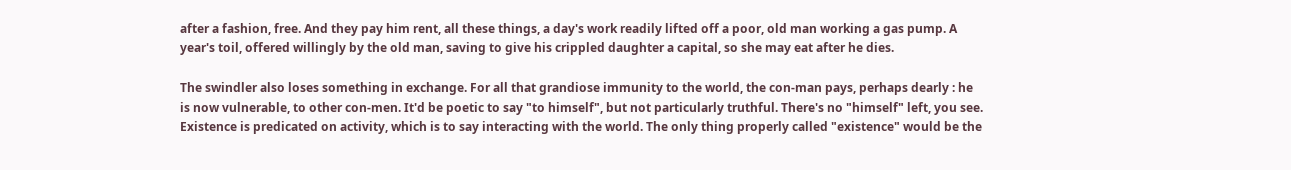after a fashion, free. And they pay him rent, all these things, a day's work readily lifted off a poor, old man working a gas pump. A year's toil, offered willingly by the old man, saving to give his crippled daughter a capital, so she may eat after he dies.

The swindler also loses something in exchange. For all that grandiose immunity to the world, the con-man pays, perhaps dearly : he is now vulnerable, to other con-men. It'd be poetic to say "to himself", but not particularly truthful. There's no "himself" left, you see. Existence is predicated on activity, which is to say interacting with the world. The only thing properly called "existence" would be the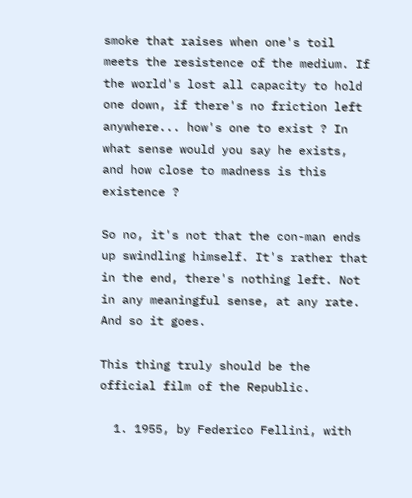smoke that raises when one's toil meets the resistence of the medium. If the world's lost all capacity to hold one down, if there's no friction left anywhere... how's one to exist ? In what sense would you say he exists, and how close to madness is this existence ?

So no, it's not that the con-man ends up swindling himself. It's rather that in the end, there's nothing left. Not in any meaningful sense, at any rate. And so it goes.

This thing truly should be the official film of the Republic.

  1. 1955, by Federico Fellini, with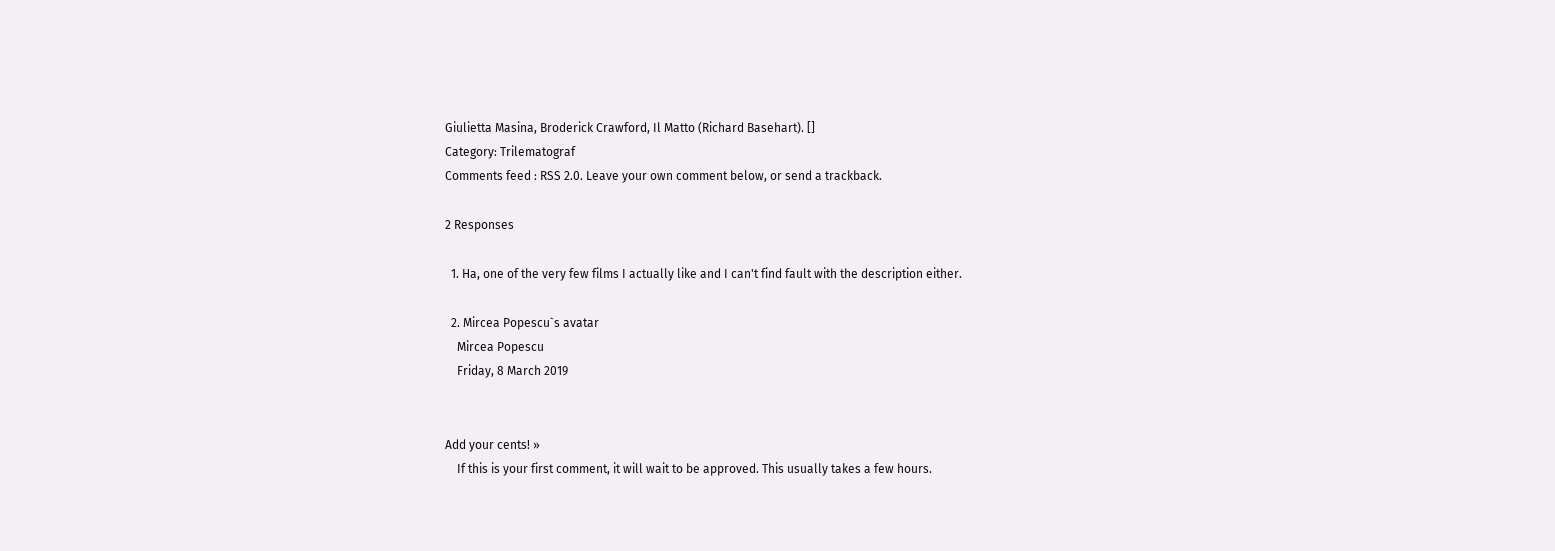Giulietta Masina, Broderick Crawford, Il Matto (Richard Basehart). []
Category: Trilematograf
Comments feed : RSS 2.0. Leave your own comment below, or send a trackback.

2 Responses

  1. Ha, one of the very few films I actually like and I can't find fault with the description either.

  2. Mircea Popescu`s avatar
    Mircea Popescu
    Friday, 8 March 2019


Add your cents! »
    If this is your first comment, it will wait to be approved. This usually takes a few hours.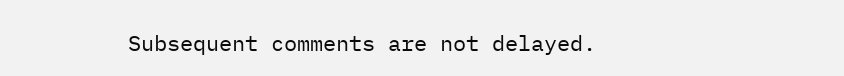Subsequent comments are not delayed.